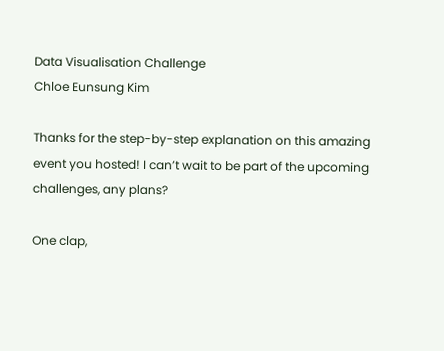Data Visualisation Challenge
Chloe Eunsung Kim

Thanks for the step-by-step explanation on this amazing event you hosted! I can’t wait to be part of the upcoming challenges, any plans?

One clap,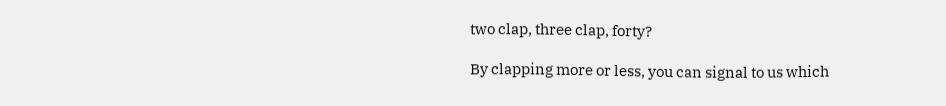two clap, three clap, forty?

By clapping more or less, you can signal to us which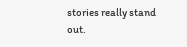stories really stand out.